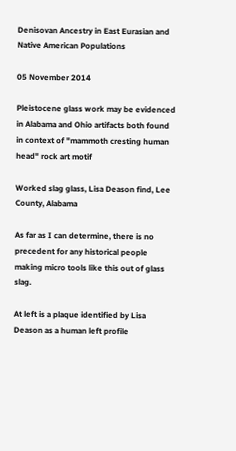Denisovan Ancestry in East Eurasian and Native American Populations

05 November 2014

Pleistocene glass work may be evidenced in Alabama and Ohio artifacts both found in context of "mammoth cresting human head" rock art motif

Worked slag glass, Lisa Deason find, Lee County, Alabama

As far as I can determine, there is no precedent for any historical people making micro tools like this out of glass slag.

At left is a plaque identified by Lisa Deason as a human left profile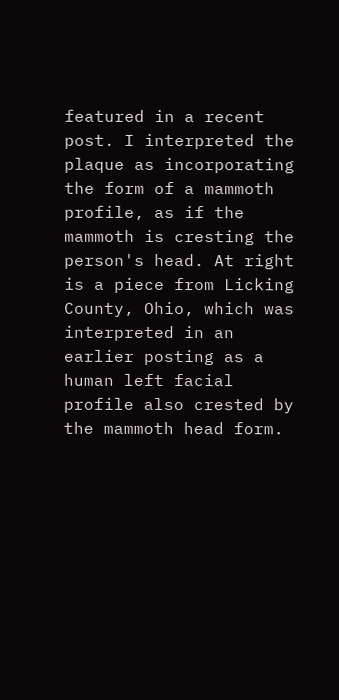featured in a recent post. I interpreted the plaque as incorporating the form of a mammoth profile, as if the mammoth is cresting the person's head. At right is a piece from Licking County, Ohio, which was interpreted in an earlier posting as a human left facial profile also crested by the mammoth head form.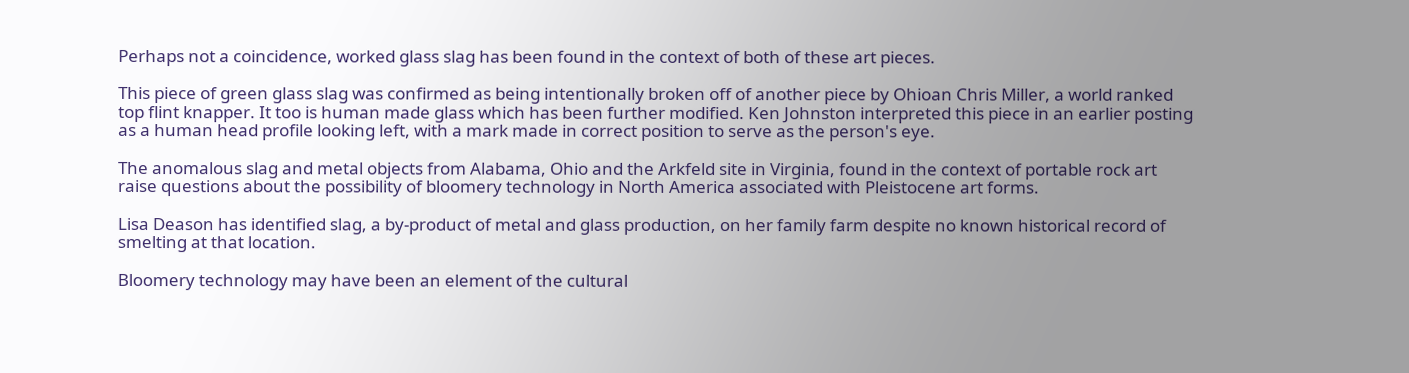Perhaps not a coincidence, worked glass slag has been found in the context of both of these art pieces.

This piece of green glass slag was confirmed as being intentionally broken off of another piece by Ohioan Chris Miller, a world ranked top flint knapper. It too is human made glass which has been further modified. Ken Johnston interpreted this piece in an earlier posting as a human head profile looking left, with a mark made in correct position to serve as the person's eye.

The anomalous slag and metal objects from Alabama, Ohio and the Arkfeld site in Virginia, found in the context of portable rock art raise questions about the possibility of bloomery technology in North America associated with Pleistocene art forms.

Lisa Deason has identified slag, a by-product of metal and glass production, on her family farm despite no known historical record of smelting at that location.

Bloomery technology may have been an element of the cultural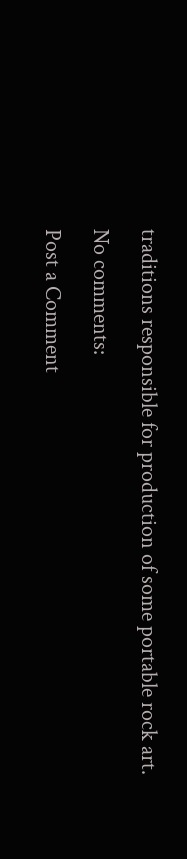traditions responsible for production of some portable rock art.

No comments:

Post a Comment